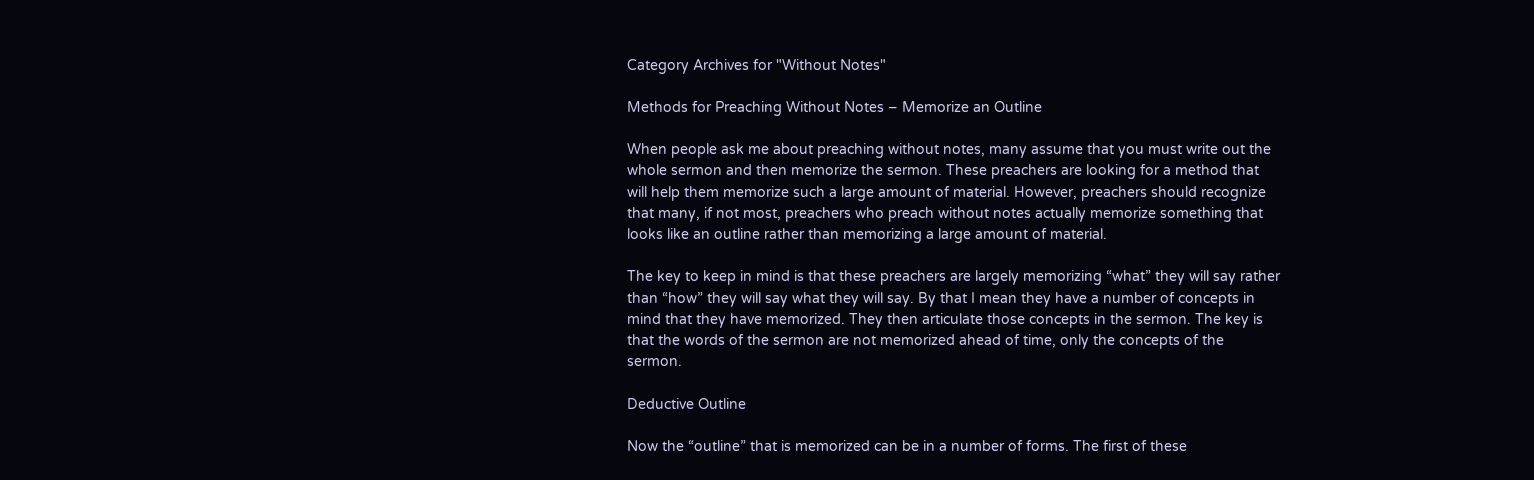Category Archives for "Without Notes"

Methods for Preaching Without Notes – Memorize an Outline

When people ask me about preaching without notes, many assume that you must write out the whole sermon and then memorize the sermon. These preachers are looking for a method that will help them memorize such a large amount of material. However, preachers should recognize that many, if not most, preachers who preach without notes actually memorize something that looks like an outline rather than memorizing a large amount of material.

The key to keep in mind is that these preachers are largely memorizing “what” they will say rather than “how” they will say what they will say. By that I mean they have a number of concepts in mind that they have memorized. They then articulate those concepts in the sermon. The key is that the words of the sermon are not memorized ahead of time, only the concepts of the sermon.

Deductive Outline

Now the “outline” that is memorized can be in a number of forms. The first of these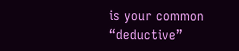is your common “deductive”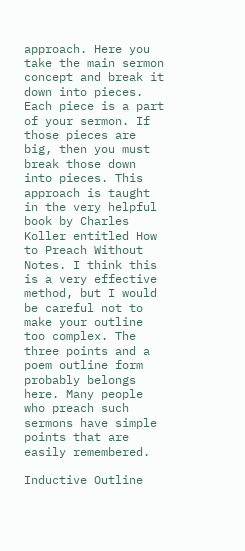approach. Here you take the main sermon concept and break it down into pieces. Each piece is a part of your sermon. If those pieces are big, then you must break those down into pieces. This approach is taught in the very helpful book by Charles Koller entitled How to Preach Without Notes. I think this is a very effective method, but I would be careful not to make your outline too complex. The three points and a poem outline form probably belongs here. Many people who preach such sermons have simple points that are easily remembered.

Inductive Outline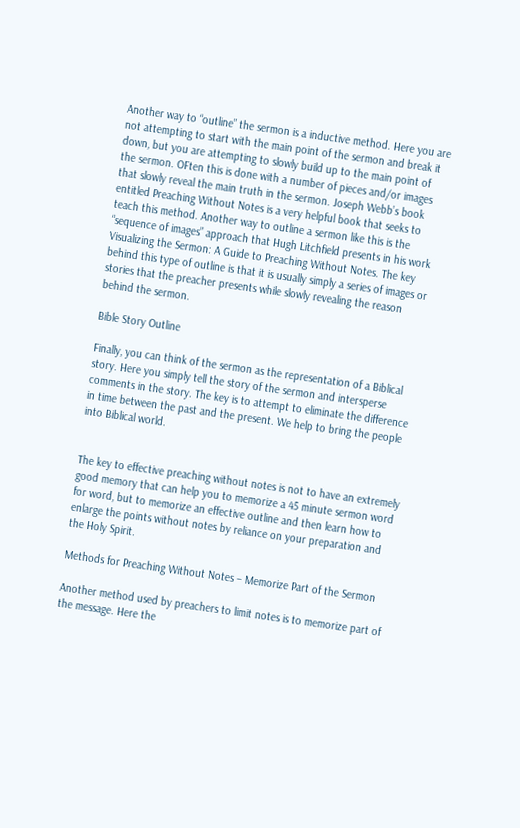Another way to “outline” the sermon is a inductive method. Here you are not attempting to start with the main point of the sermon and break it down, but you are attempting to slowly build up to the main point of the sermon. OFten this is done with a number of pieces and/or images that slowly reveal the main truth in the sermon. Joseph Webb’s book entitled Preaching Without Notes is a very helpful book that seeks to teach this method. Another way to outline a sermon like this is the “sequence of images” approach that Hugh Litchfield presents in his work Visualizing the Sermon: A Guide to Preaching Without Notes. The key behind this type of outline is that it is usually simply a series of images or stories that the preacher presents while slowly revealing the reason behind the sermon.

Bible Story Outline

Finally, you can think of the sermon as the representation of a Biblical story. Here you simply tell the story of the sermon and intersperse comments in the story. The key is to attempt to eliminate the difference in time between the past and the present. We help to bring the people into Biblical world.


The key to effective preaching without notes is not to have an extremely good memory that can help you to memorize a 45 minute sermon word for word, but to memorize an effective outline and then learn how to enlarge the points without notes by reliance on your preparation and the Holy Spirit.

Methods for Preaching Without Notes – Memorize Part of the Sermon

Another method used by preachers to limit notes is to memorize part of the message. Here the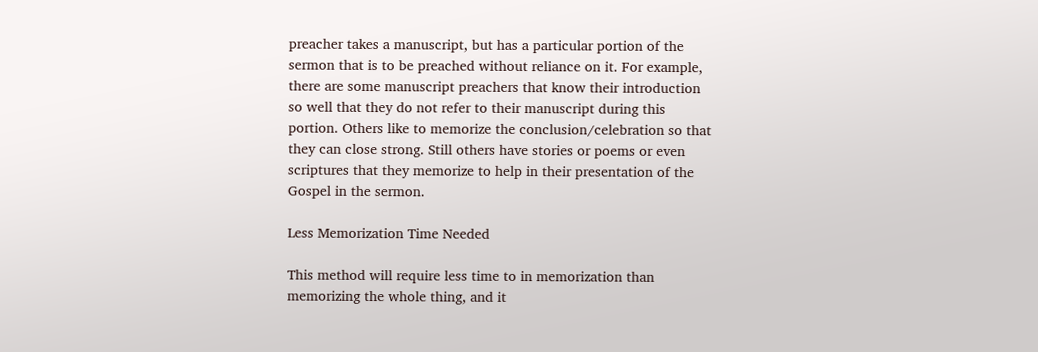preacher takes a manuscript, but has a particular portion of the sermon that is to be preached without reliance on it. For example, there are some manuscript preachers that know their introduction so well that they do not refer to their manuscript during this portion. Others like to memorize the conclusion/celebration so that they can close strong. Still others have stories or poems or even scriptures that they memorize to help in their presentation of the Gospel in the sermon.

Less Memorization Time Needed

This method will require less time to in memorization than memorizing the whole thing, and it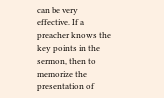can be very effective. If a preacher knows the key points in the sermon, then to memorize the presentation of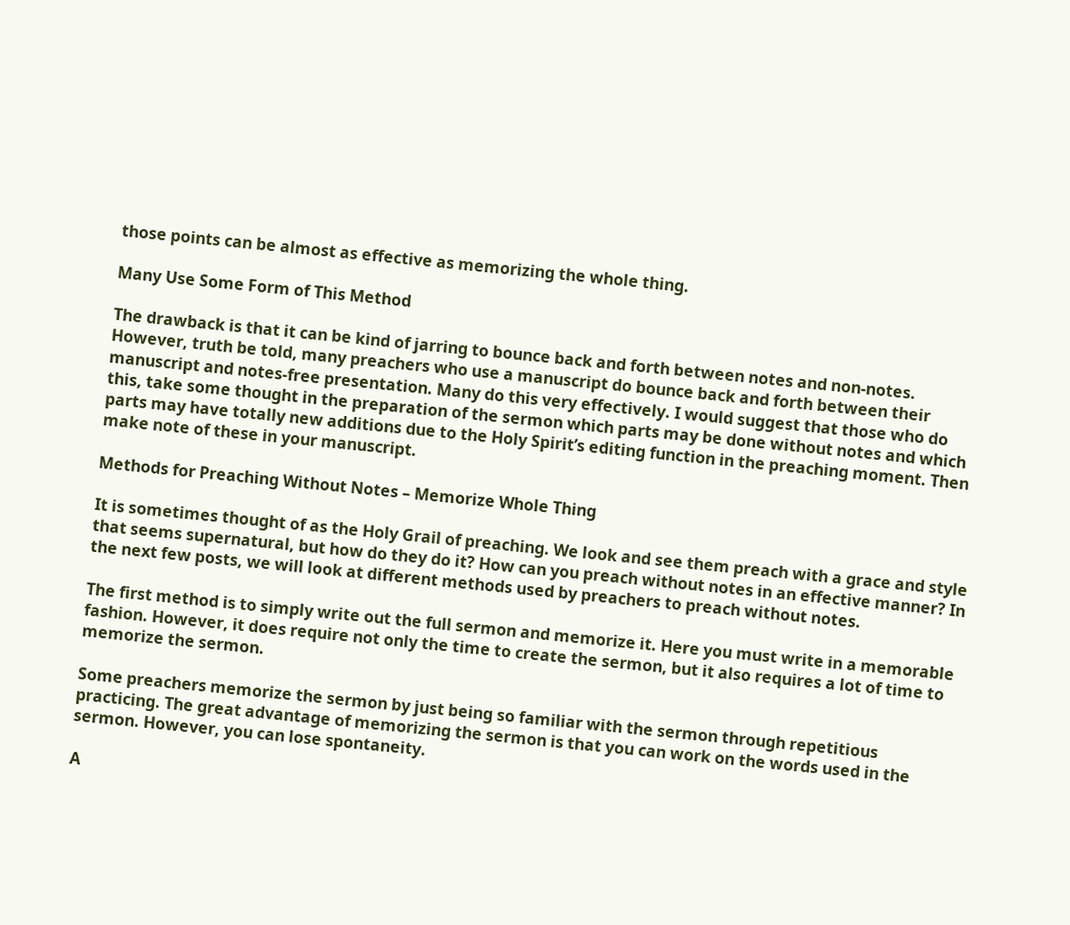those points can be almost as effective as memorizing the whole thing.

Many Use Some Form of This Method

The drawback is that it can be kind of jarring to bounce back and forth between notes and non-notes. However, truth be told, many preachers who use a manuscript do bounce back and forth between their manuscript and notes-free presentation. Many do this very effectively. I would suggest that those who do this, take some thought in the preparation of the sermon which parts may be done without notes and which parts may have totally new additions due to the Holy Spirit’s editing function in the preaching moment. Then make note of these in your manuscript.

Methods for Preaching Without Notes – Memorize Whole Thing

It is sometimes thought of as the Holy Grail of preaching. We look and see them preach with a grace and style that seems supernatural, but how do they do it? How can you preach without notes in an effective manner? In the next few posts, we will look at different methods used by preachers to preach without notes.

The first method is to simply write out the full sermon and memorize it. Here you must write in a memorable fashion. However, it does require not only the time to create the sermon, but it also requires a lot of time to memorize the sermon.

Some preachers memorize the sermon by just being so familiar with the sermon through repetitious practicing. The great advantage of memorizing the sermon is that you can work on the words used in the sermon. However, you can lose spontaneity.

A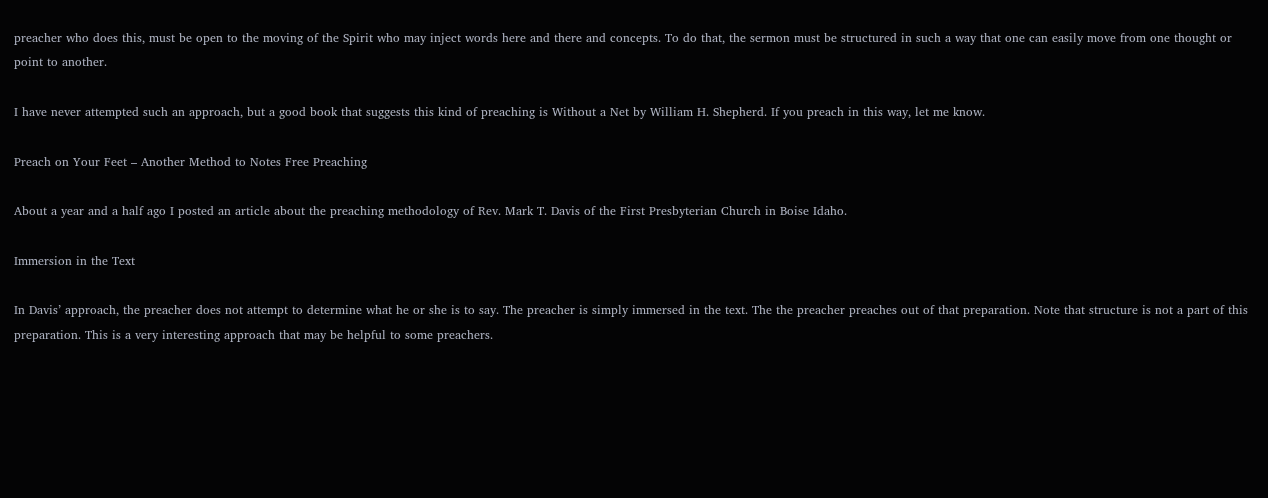preacher who does this, must be open to the moving of the Spirit who may inject words here and there and concepts. To do that, the sermon must be structured in such a way that one can easily move from one thought or point to another.

I have never attempted such an approach, but a good book that suggests this kind of preaching is Without a Net by William H. Shepherd. If you preach in this way, let me know.

Preach on Your Feet – Another Method to Notes Free Preaching

About a year and a half ago I posted an article about the preaching methodology of Rev. Mark T. Davis of the First Presbyterian Church in Boise Idaho.

Immersion in the Text

In Davis’ approach, the preacher does not attempt to determine what he or she is to say. The preacher is simply immersed in the text. The the preacher preaches out of that preparation. Note that structure is not a part of this preparation. This is a very interesting approach that may be helpful to some preachers.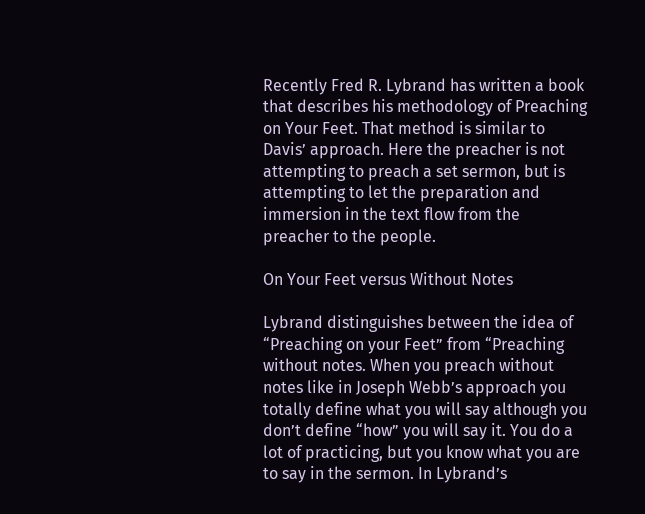Recently Fred R. Lybrand has written a book that describes his methodology of Preaching on Your Feet. That method is similar to Davis’ approach. Here the preacher is not attempting to preach a set sermon, but is attempting to let the preparation and immersion in the text flow from the preacher to the people.

On Your Feet versus Without Notes

Lybrand distinguishes between the idea of “Preaching on your Feet” from “Preaching without notes. When you preach without notes like in Joseph Webb’s approach you totally define what you will say although you don’t define “how” you will say it. You do a lot of practicing, but you know what you are to say in the sermon. In Lybrand’s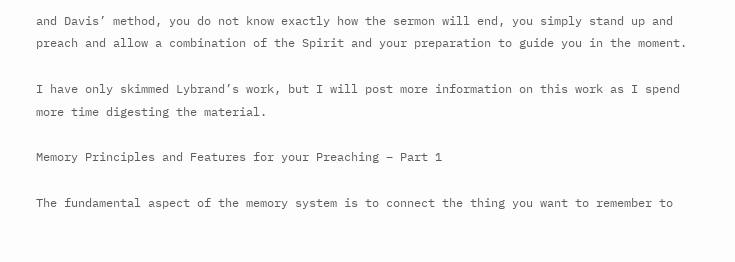and Davis’ method, you do not know exactly how the sermon will end, you simply stand up and preach and allow a combination of the Spirit and your preparation to guide you in the moment.

I have only skimmed Lybrand’s work, but I will post more information on this work as I spend more time digesting the material.

Memory Principles and Features for your Preaching – Part 1

The fundamental aspect of the memory system is to connect the thing you want to remember to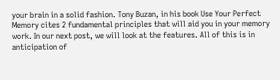your brain in a solid fashion. Tony Buzan, in his book Use Your Perfect Memory cites 2 fundamental principles that will aid you in your memory work. In our next post, we will look at the features. All of this is in anticipation of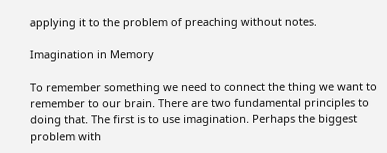applying it to the problem of preaching without notes.

Imagination in Memory

To remember something we need to connect the thing we want to remember to our brain. There are two fundamental principles to doing that. The first is to use imagination. Perhaps the biggest problem with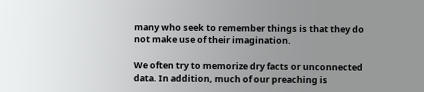many who seek to remember things is that they do not make use of their imagination.

We often try to memorize dry facts or unconnected data. In addition, much of our preaching is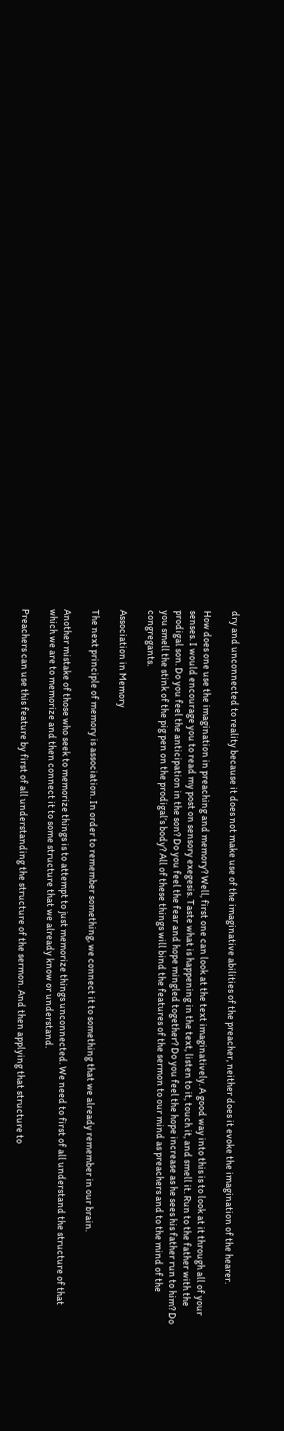dry and unconnected to reality because it does not make use of the imaginative abilities of the preacher, neither does it evoke the imagination of the hearer.

How does one use the imagination in preaching and memory? Well, first one can look at the text imaginatively. A good way into this is to look at it through all of your senses. I would encourage you to read my post on sensory exegesis. Taste what is happening in the text, listen to it, touch it, and smell it. Run to the father with the prodigal son. Do you feel the anticipation in the son? Do you feel the fear and hope mingled together? Do you feel the hope increase as he sees his father run to him? Do you smell the stink of the pig pen on the prodigal’s body? All of these things will bind the features of the sermon to our mind as preachers and to the mind of the congregants.

Association in Memory

The next principle of memory is association. In order to remember something, we connect it to something that we already remember in our brain.

Another mistake of those who seek to memorize things is to attempt to just memorize things unconnected. We need to first of all understand the structure of that which we are to memorize and then connect it to some structure that we already know or understand.

Preachers can use this feature by first of all understanding the structure of the sermon. And then applying that structure to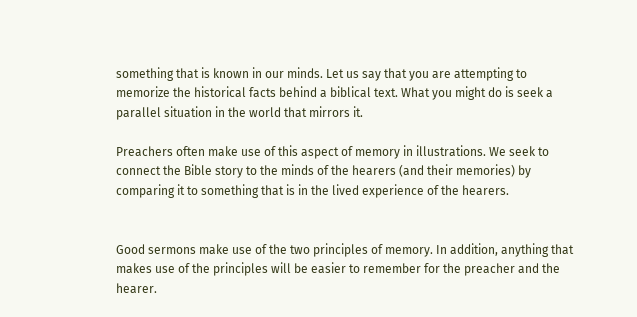something that is known in our minds. Let us say that you are attempting to memorize the historical facts behind a biblical text. What you might do is seek a parallel situation in the world that mirrors it.

Preachers often make use of this aspect of memory in illustrations. We seek to connect the Bible story to the minds of the hearers (and their memories) by comparing it to something that is in the lived experience of the hearers.


Good sermons make use of the two principles of memory. In addition, anything that makes use of the principles will be easier to remember for the preacher and the hearer.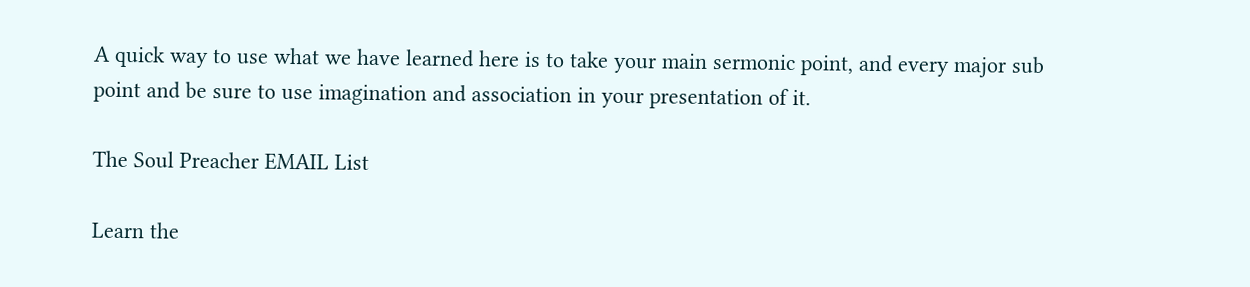A quick way to use what we have learned here is to take your main sermonic point, and every major sub point and be sure to use imagination and association in your presentation of it.

The Soul Preacher EMAIL List

Learn the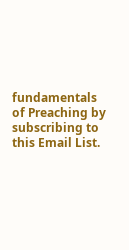fundamentals of Preaching by subscribing to this Email List.